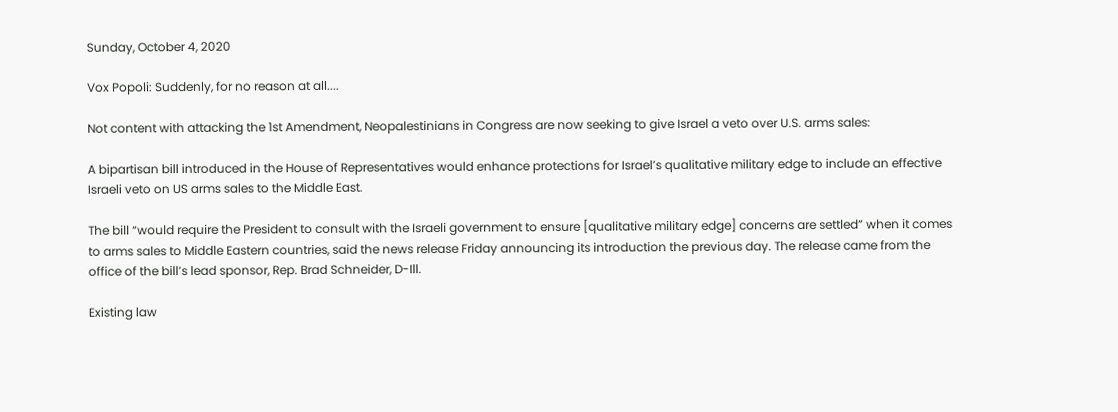Sunday, October 4, 2020

Vox Popoli: Suddenly, for no reason at all....

Not content with attacking the 1st Amendment, Neopalestinians in Congress are now seeking to give Israel a veto over U.S. arms sales:

A bipartisan bill introduced in the House of Representatives would enhance protections for Israel’s qualitative military edge to include an effective Israeli veto on US arms sales to the Middle East.

The bill “would require the President to consult with the Israeli government to ensure [qualitative military edge] concerns are settled” when it comes to arms sales to Middle Eastern countries, said the news release Friday announcing its introduction the previous day. The release came from the office of the bill’s lead sponsor, Rep. Brad Schneider, D-Ill.

Existing law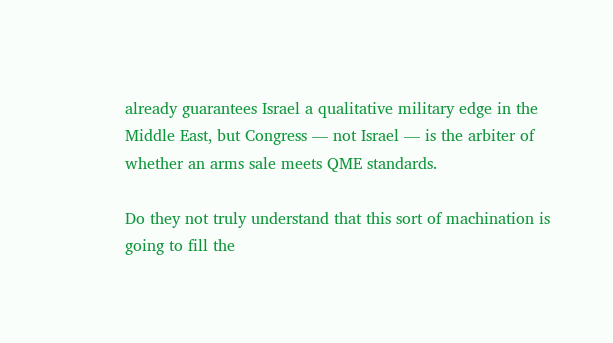already guarantees Israel a qualitative military edge in the Middle East, but Congress — not Israel — is the arbiter of whether an arms sale meets QME standards.

Do they not truly understand that this sort of machination is going to fill the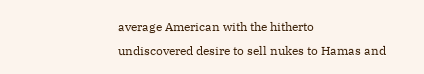average American with the hitherto undiscovered desire to sell nukes to Hamas and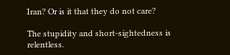Iran? Or is it that they do not care?

The stupidity and short-sightedness is relentless.